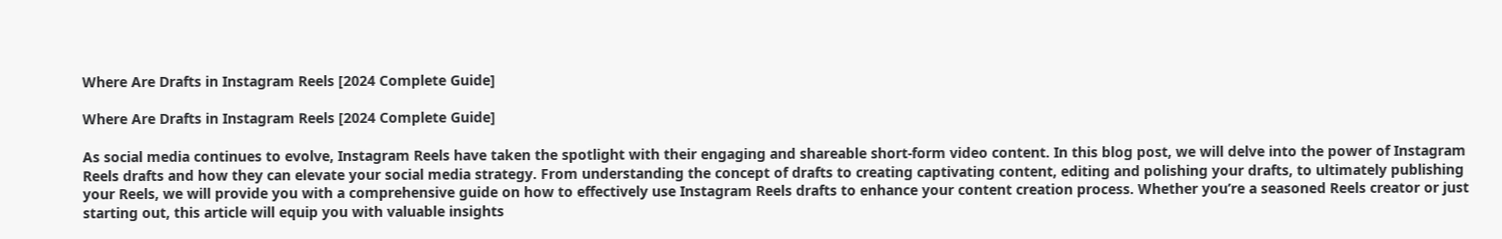Where Are Drafts in Instagram Reels [2024 Complete Guide]

Where Are Drafts in Instagram Reels [2024 Complete Guide]

As social media continues to evolve, Instagram Reels have taken the spotlight with their engaging and shareable short-form video content. In this blog post, we will delve into the power of Instagram Reels drafts and how they can elevate your social media strategy. From understanding the concept of drafts to creating captivating content, editing and polishing your drafts, to ultimately publishing your Reels, we will provide you with a comprehensive guide on how to effectively use Instagram Reels drafts to enhance your content creation process. Whether you’re a seasoned Reels creator or just starting out, this article will equip you with valuable insights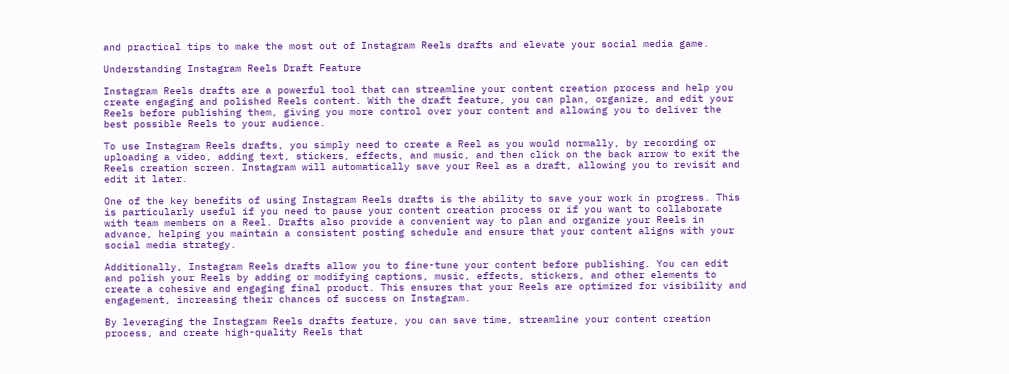and practical tips to make the most out of Instagram Reels drafts and elevate your social media game.

Understanding Instagram Reels Draft Feature

Instagram Reels drafts are a powerful tool that can streamline your content creation process and help you create engaging and polished Reels content. With the draft feature, you can plan, organize, and edit your Reels before publishing them, giving you more control over your content and allowing you to deliver the best possible Reels to your audience.

To use Instagram Reels drafts, you simply need to create a Reel as you would normally, by recording or uploading a video, adding text, stickers, effects, and music, and then click on the back arrow to exit the Reels creation screen. Instagram will automatically save your Reel as a draft, allowing you to revisit and edit it later.

One of the key benefits of using Instagram Reels drafts is the ability to save your work in progress. This is particularly useful if you need to pause your content creation process or if you want to collaborate with team members on a Reel. Drafts also provide a convenient way to plan and organize your Reels in advance, helping you maintain a consistent posting schedule and ensure that your content aligns with your social media strategy.

Additionally, Instagram Reels drafts allow you to fine-tune your content before publishing. You can edit and polish your Reels by adding or modifying captions, music, effects, stickers, and other elements to create a cohesive and engaging final product. This ensures that your Reels are optimized for visibility and engagement, increasing their chances of success on Instagram.

By leveraging the Instagram Reels drafts feature, you can save time, streamline your content creation process, and create high-quality Reels that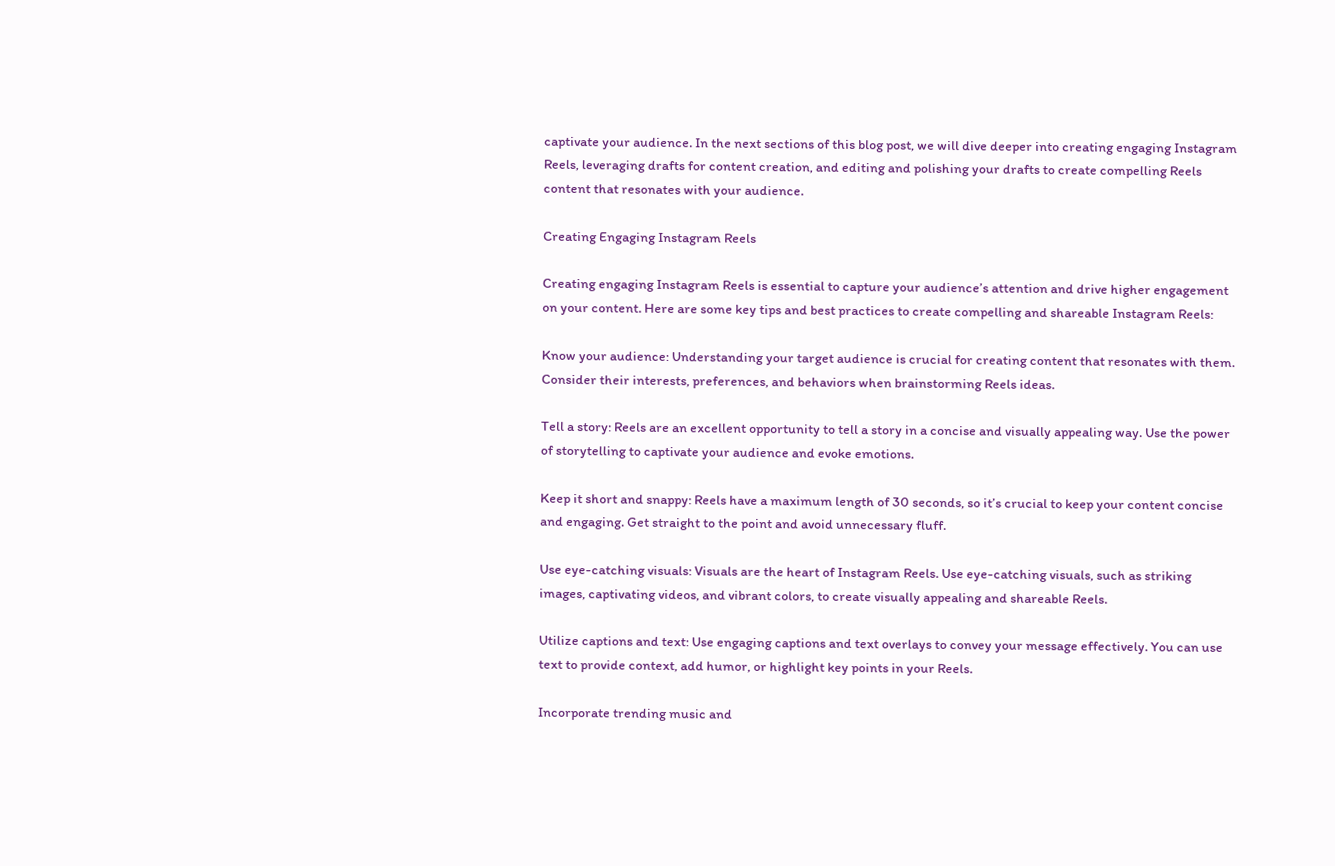captivate your audience. In the next sections of this blog post, we will dive deeper into creating engaging Instagram Reels, leveraging drafts for content creation, and editing and polishing your drafts to create compelling Reels content that resonates with your audience.

Creating Engaging Instagram Reels

Creating engaging Instagram Reels is essential to capture your audience’s attention and drive higher engagement on your content. Here are some key tips and best practices to create compelling and shareable Instagram Reels:

Know your audience: Understanding your target audience is crucial for creating content that resonates with them. Consider their interests, preferences, and behaviors when brainstorming Reels ideas.

Tell a story: Reels are an excellent opportunity to tell a story in a concise and visually appealing way. Use the power of storytelling to captivate your audience and evoke emotions.

Keep it short and snappy: Reels have a maximum length of 30 seconds, so it’s crucial to keep your content concise and engaging. Get straight to the point and avoid unnecessary fluff.

Use eye-catching visuals: Visuals are the heart of Instagram Reels. Use eye-catching visuals, such as striking images, captivating videos, and vibrant colors, to create visually appealing and shareable Reels.

Utilize captions and text: Use engaging captions and text overlays to convey your message effectively. You can use text to provide context, add humor, or highlight key points in your Reels.

Incorporate trending music and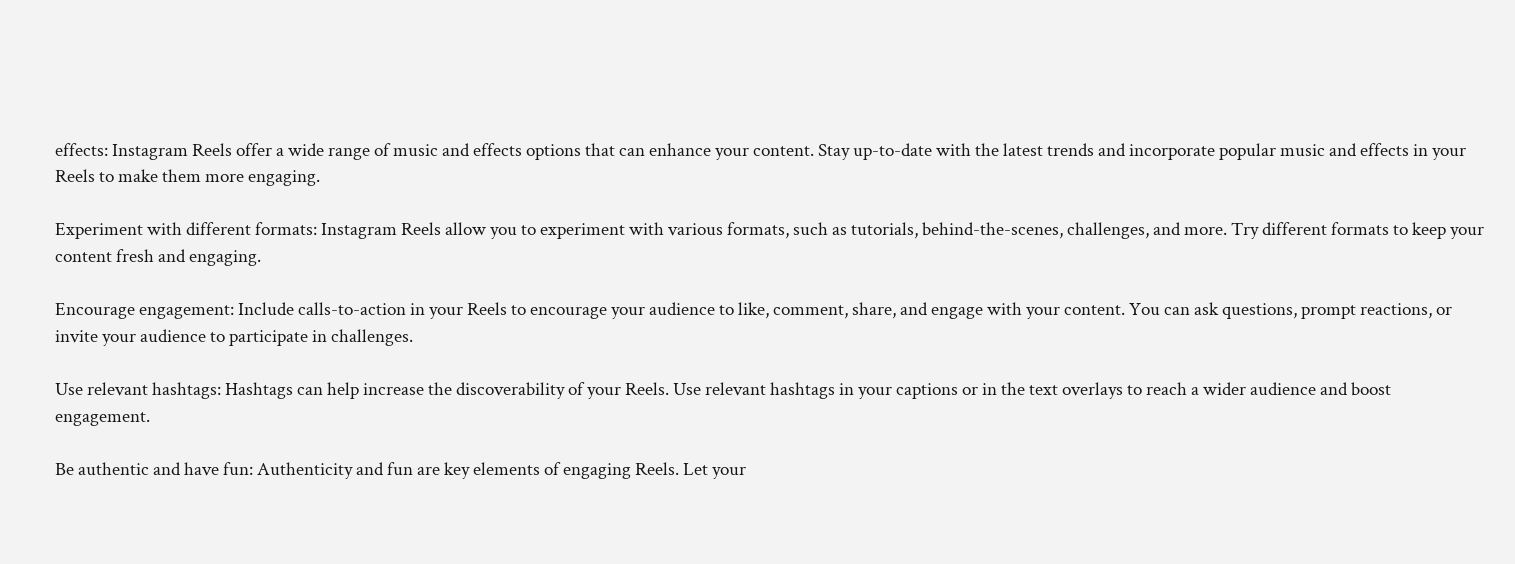effects: Instagram Reels offer a wide range of music and effects options that can enhance your content. Stay up-to-date with the latest trends and incorporate popular music and effects in your Reels to make them more engaging.

Experiment with different formats: Instagram Reels allow you to experiment with various formats, such as tutorials, behind-the-scenes, challenges, and more. Try different formats to keep your content fresh and engaging.

Encourage engagement: Include calls-to-action in your Reels to encourage your audience to like, comment, share, and engage with your content. You can ask questions, prompt reactions, or invite your audience to participate in challenges.

Use relevant hashtags: Hashtags can help increase the discoverability of your Reels. Use relevant hashtags in your captions or in the text overlays to reach a wider audience and boost engagement.

Be authentic and have fun: Authenticity and fun are key elements of engaging Reels. Let your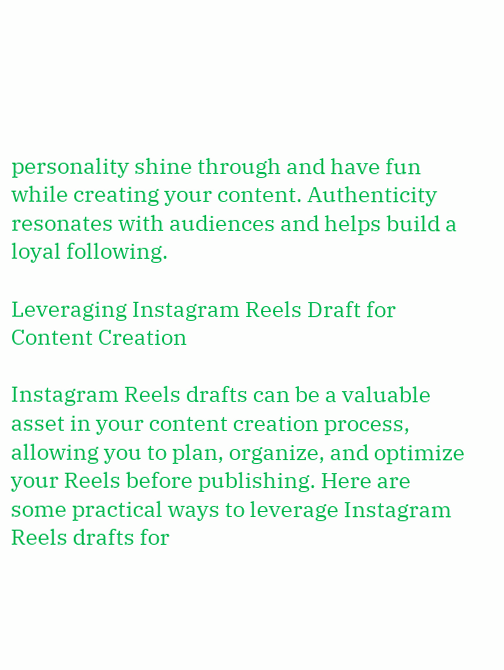personality shine through and have fun while creating your content. Authenticity resonates with audiences and helps build a loyal following.

Leveraging Instagram Reels Draft for Content Creation

Instagram Reels drafts can be a valuable asset in your content creation process, allowing you to plan, organize, and optimize your Reels before publishing. Here are some practical ways to leverage Instagram Reels drafts for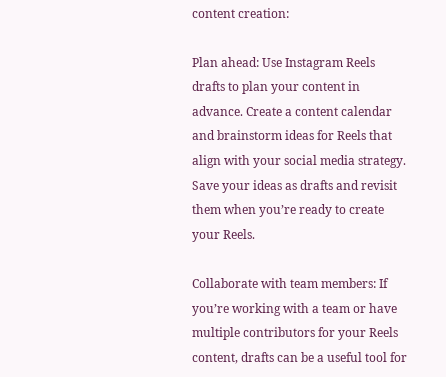content creation:

Plan ahead: Use Instagram Reels drafts to plan your content in advance. Create a content calendar and brainstorm ideas for Reels that align with your social media strategy. Save your ideas as drafts and revisit them when you’re ready to create your Reels.

Collaborate with team members: If you’re working with a team or have multiple contributors for your Reels content, drafts can be a useful tool for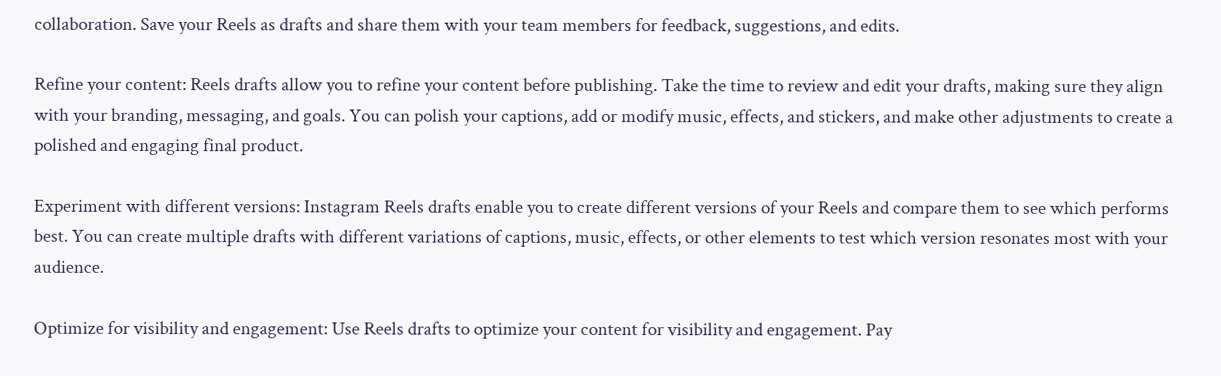collaboration. Save your Reels as drafts and share them with your team members for feedback, suggestions, and edits.

Refine your content: Reels drafts allow you to refine your content before publishing. Take the time to review and edit your drafts, making sure they align with your branding, messaging, and goals. You can polish your captions, add or modify music, effects, and stickers, and make other adjustments to create a polished and engaging final product.

Experiment with different versions: Instagram Reels drafts enable you to create different versions of your Reels and compare them to see which performs best. You can create multiple drafts with different variations of captions, music, effects, or other elements to test which version resonates most with your audience.

Optimize for visibility and engagement: Use Reels drafts to optimize your content for visibility and engagement. Pay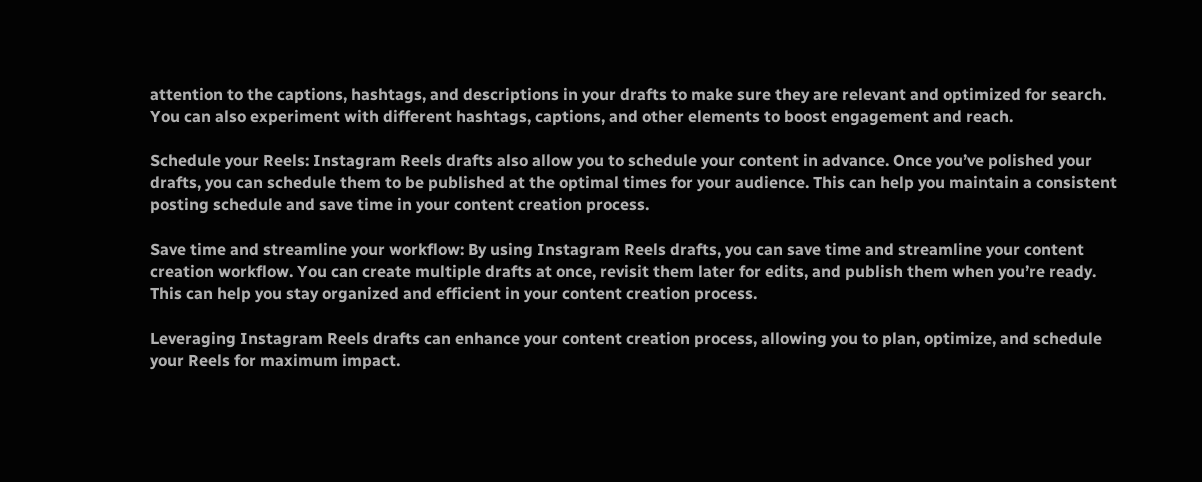attention to the captions, hashtags, and descriptions in your drafts to make sure they are relevant and optimized for search. You can also experiment with different hashtags, captions, and other elements to boost engagement and reach.

Schedule your Reels: Instagram Reels drafts also allow you to schedule your content in advance. Once you’ve polished your drafts, you can schedule them to be published at the optimal times for your audience. This can help you maintain a consistent posting schedule and save time in your content creation process.

Save time and streamline your workflow: By using Instagram Reels drafts, you can save time and streamline your content creation workflow. You can create multiple drafts at once, revisit them later for edits, and publish them when you’re ready. This can help you stay organized and efficient in your content creation process.

Leveraging Instagram Reels drafts can enhance your content creation process, allowing you to plan, optimize, and schedule your Reels for maximum impact.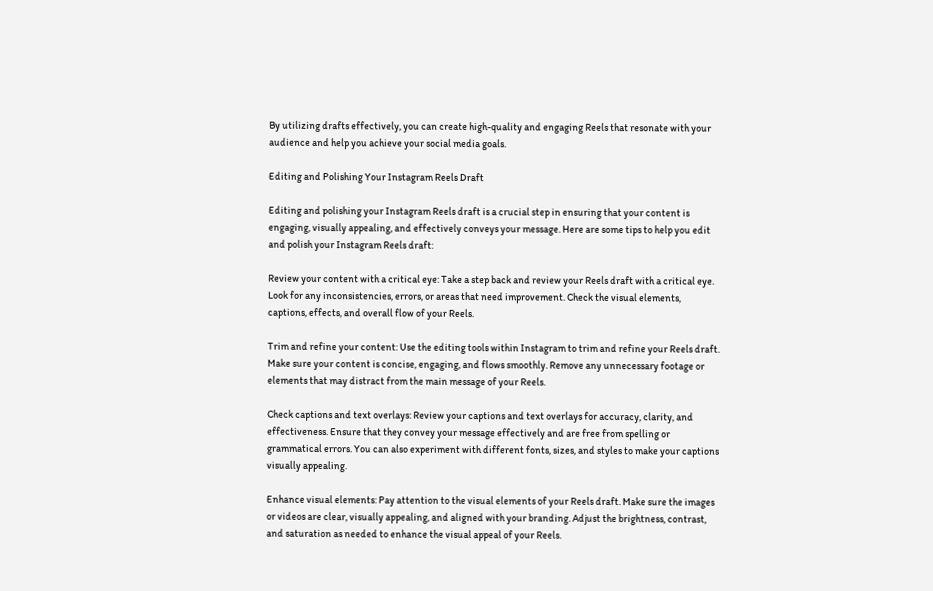By utilizing drafts effectively, you can create high-quality and engaging Reels that resonate with your audience and help you achieve your social media goals.

Editing and Polishing Your Instagram Reels Draft

Editing and polishing your Instagram Reels draft is a crucial step in ensuring that your content is engaging, visually appealing, and effectively conveys your message. Here are some tips to help you edit and polish your Instagram Reels draft:

Review your content with a critical eye: Take a step back and review your Reels draft with a critical eye. Look for any inconsistencies, errors, or areas that need improvement. Check the visual elements, captions, effects, and overall flow of your Reels.

Trim and refine your content: Use the editing tools within Instagram to trim and refine your Reels draft. Make sure your content is concise, engaging, and flows smoothly. Remove any unnecessary footage or elements that may distract from the main message of your Reels.

Check captions and text overlays: Review your captions and text overlays for accuracy, clarity, and effectiveness. Ensure that they convey your message effectively and are free from spelling or grammatical errors. You can also experiment with different fonts, sizes, and styles to make your captions visually appealing.

Enhance visual elements: Pay attention to the visual elements of your Reels draft. Make sure the images or videos are clear, visually appealing, and aligned with your branding. Adjust the brightness, contrast, and saturation as needed to enhance the visual appeal of your Reels.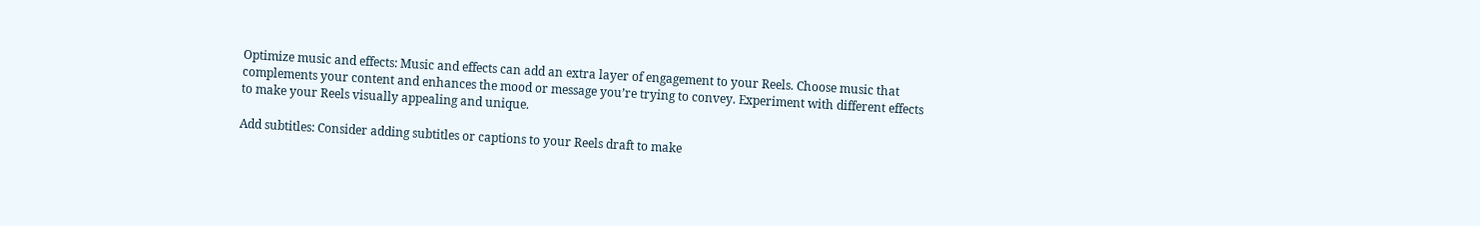Optimize music and effects: Music and effects can add an extra layer of engagement to your Reels. Choose music that complements your content and enhances the mood or message you’re trying to convey. Experiment with different effects to make your Reels visually appealing and unique.

Add subtitles: Consider adding subtitles or captions to your Reels draft to make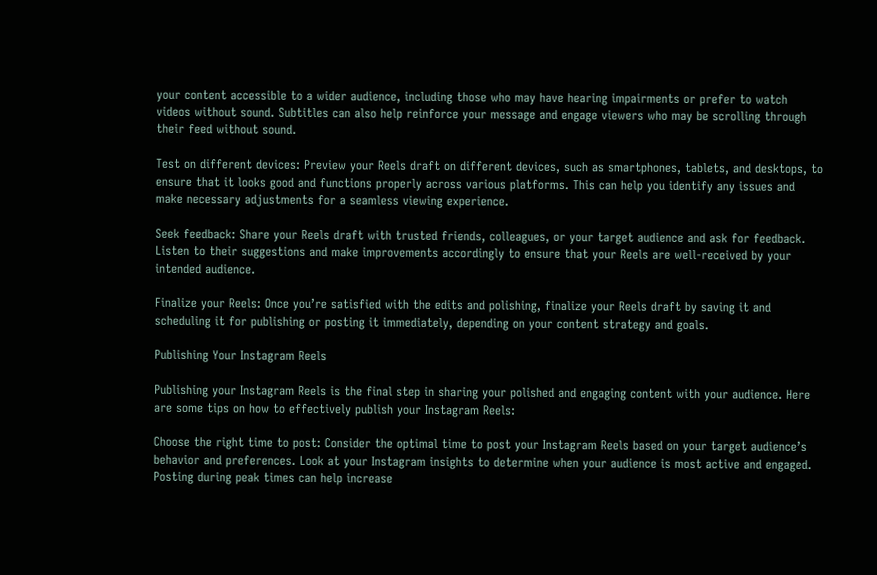your content accessible to a wider audience, including those who may have hearing impairments or prefer to watch videos without sound. Subtitles can also help reinforce your message and engage viewers who may be scrolling through their feed without sound.

Test on different devices: Preview your Reels draft on different devices, such as smartphones, tablets, and desktops, to ensure that it looks good and functions properly across various platforms. This can help you identify any issues and make necessary adjustments for a seamless viewing experience.

Seek feedback: Share your Reels draft with trusted friends, colleagues, or your target audience and ask for feedback. Listen to their suggestions and make improvements accordingly to ensure that your Reels are well-received by your intended audience.

Finalize your Reels: Once you’re satisfied with the edits and polishing, finalize your Reels draft by saving it and scheduling it for publishing or posting it immediately, depending on your content strategy and goals.

Publishing Your Instagram Reels

Publishing your Instagram Reels is the final step in sharing your polished and engaging content with your audience. Here are some tips on how to effectively publish your Instagram Reels:

Choose the right time to post: Consider the optimal time to post your Instagram Reels based on your target audience’s behavior and preferences. Look at your Instagram insights to determine when your audience is most active and engaged. Posting during peak times can help increase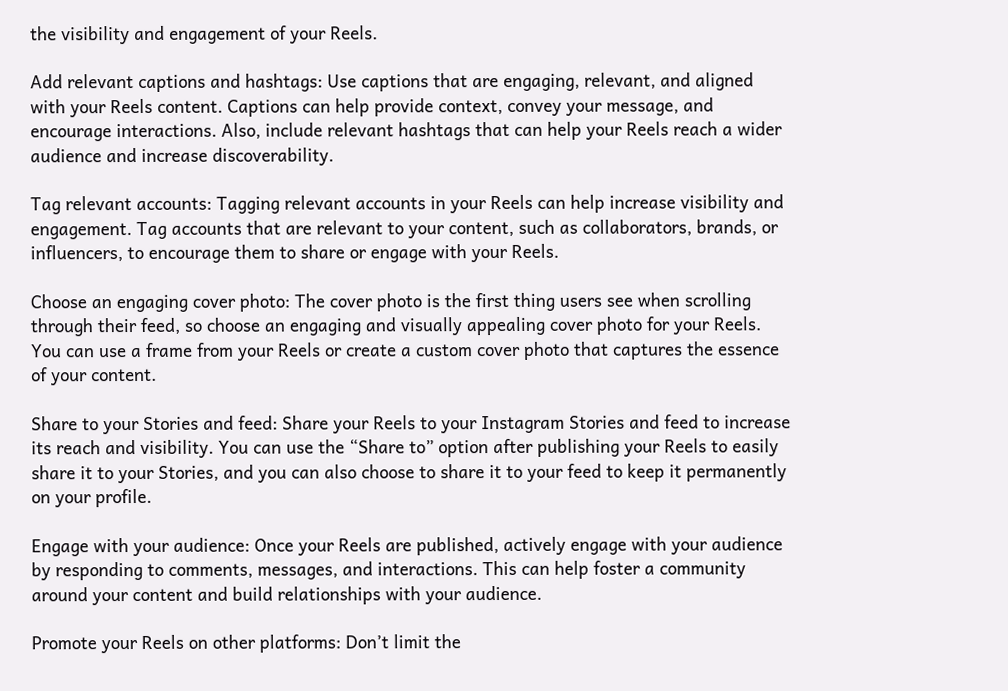the visibility and engagement of your Reels.

Add relevant captions and hashtags: Use captions that are engaging, relevant, and aligned with your Reels content. Captions can help provide context, convey your message, and encourage interactions. Also, include relevant hashtags that can help your Reels reach a wider audience and increase discoverability.

Tag relevant accounts: Tagging relevant accounts in your Reels can help increase visibility and engagement. Tag accounts that are relevant to your content, such as collaborators, brands, or influencers, to encourage them to share or engage with your Reels.

Choose an engaging cover photo: The cover photo is the first thing users see when scrolling through their feed, so choose an engaging and visually appealing cover photo for your Reels. You can use a frame from your Reels or create a custom cover photo that captures the essence of your content.

Share to your Stories and feed: Share your Reels to your Instagram Stories and feed to increase its reach and visibility. You can use the “Share to” option after publishing your Reels to easily share it to your Stories, and you can also choose to share it to your feed to keep it permanently on your profile.

Engage with your audience: Once your Reels are published, actively engage with your audience by responding to comments, messages, and interactions. This can help foster a community around your content and build relationships with your audience.

Promote your Reels on other platforms: Don’t limit the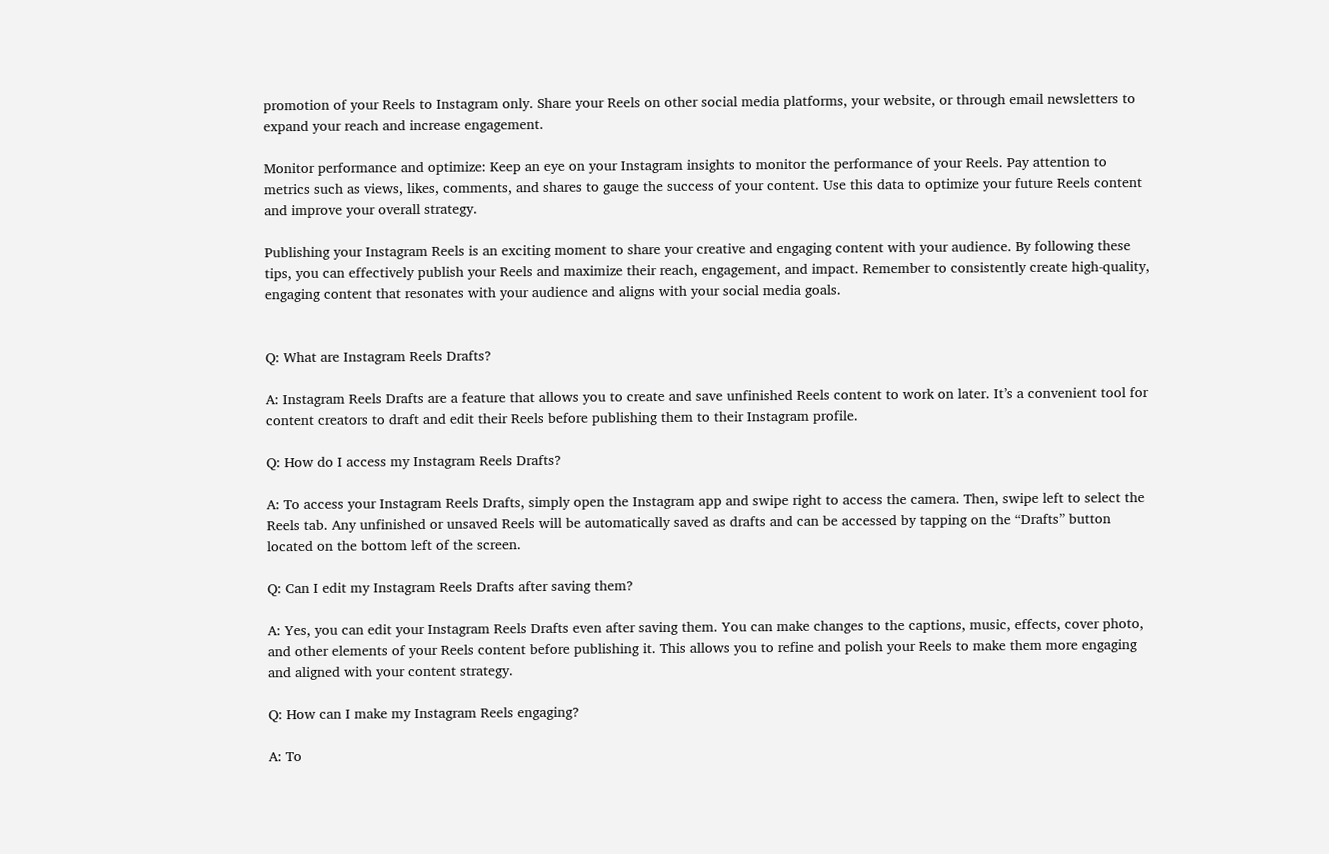promotion of your Reels to Instagram only. Share your Reels on other social media platforms, your website, or through email newsletters to expand your reach and increase engagement.

Monitor performance and optimize: Keep an eye on your Instagram insights to monitor the performance of your Reels. Pay attention to metrics such as views, likes, comments, and shares to gauge the success of your content. Use this data to optimize your future Reels content and improve your overall strategy.

Publishing your Instagram Reels is an exciting moment to share your creative and engaging content with your audience. By following these tips, you can effectively publish your Reels and maximize their reach, engagement, and impact. Remember to consistently create high-quality, engaging content that resonates with your audience and aligns with your social media goals.


Q: What are Instagram Reels Drafts?

A: Instagram Reels Drafts are a feature that allows you to create and save unfinished Reels content to work on later. It’s a convenient tool for content creators to draft and edit their Reels before publishing them to their Instagram profile.

Q: How do I access my Instagram Reels Drafts?

A: To access your Instagram Reels Drafts, simply open the Instagram app and swipe right to access the camera. Then, swipe left to select the Reels tab. Any unfinished or unsaved Reels will be automatically saved as drafts and can be accessed by tapping on the “Drafts” button located on the bottom left of the screen.

Q: Can I edit my Instagram Reels Drafts after saving them?

A: Yes, you can edit your Instagram Reels Drafts even after saving them. You can make changes to the captions, music, effects, cover photo, and other elements of your Reels content before publishing it. This allows you to refine and polish your Reels to make them more engaging and aligned with your content strategy.

Q: How can I make my Instagram Reels engaging?

A: To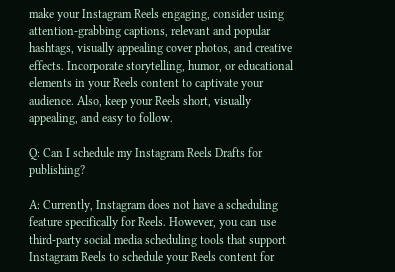make your Instagram Reels engaging, consider using attention-grabbing captions, relevant and popular hashtags, visually appealing cover photos, and creative effects. Incorporate storytelling, humor, or educational elements in your Reels content to captivate your audience. Also, keep your Reels short, visually appealing, and easy to follow.

Q: Can I schedule my Instagram Reels Drafts for publishing?

A: Currently, Instagram does not have a scheduling feature specifically for Reels. However, you can use third-party social media scheduling tools that support Instagram Reels to schedule your Reels content for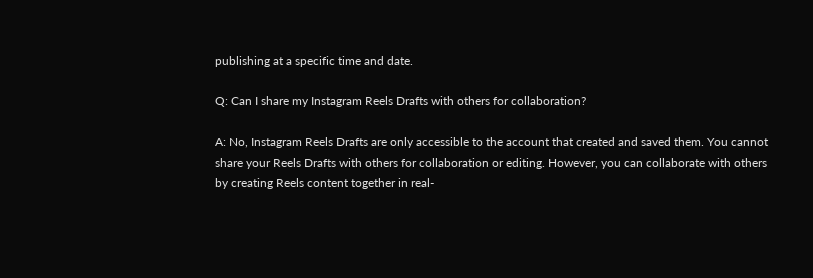publishing at a specific time and date.

Q: Can I share my Instagram Reels Drafts with others for collaboration?

A: No, Instagram Reels Drafts are only accessible to the account that created and saved them. You cannot share your Reels Drafts with others for collaboration or editing. However, you can collaborate with others by creating Reels content together in real-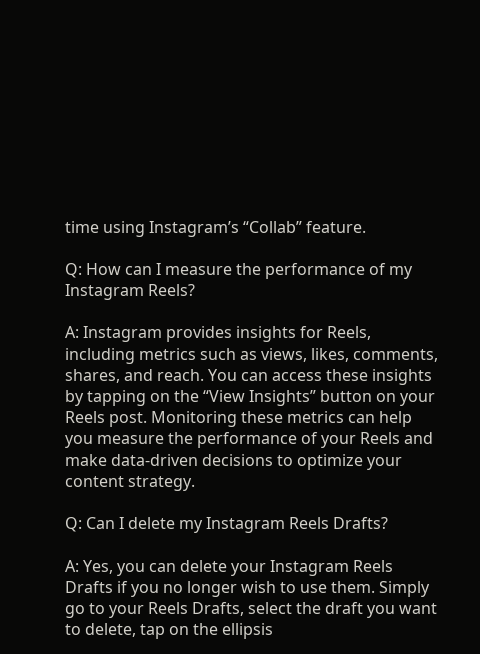time using Instagram’s “Collab” feature.

Q: How can I measure the performance of my Instagram Reels?

A: Instagram provides insights for Reels, including metrics such as views, likes, comments, shares, and reach. You can access these insights by tapping on the “View Insights” button on your Reels post. Monitoring these metrics can help you measure the performance of your Reels and make data-driven decisions to optimize your content strategy.

Q: Can I delete my Instagram Reels Drafts?

A: Yes, you can delete your Instagram Reels Drafts if you no longer wish to use them. Simply go to your Reels Drafts, select the draft you want to delete, tap on the ellipsis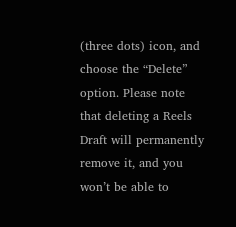(three dots) icon, and choose the “Delete” option. Please note that deleting a Reels Draft will permanently remove it, and you won’t be able to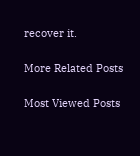recover it.

More Related Posts

Most Viewed Posts